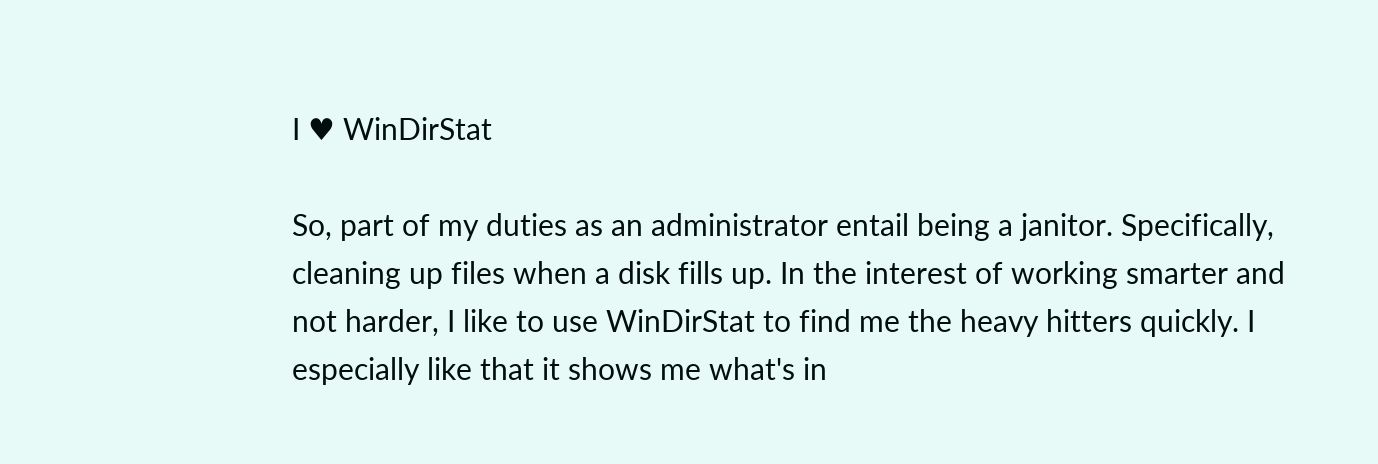I ♥ WinDirStat

So, part of my duties as an administrator entail being a janitor. Specifically, cleaning up files when a disk fills up. In the interest of working smarter and not harder, I like to use WinDirStat to find me the heavy hitters quickly. I especially like that it shows me what's in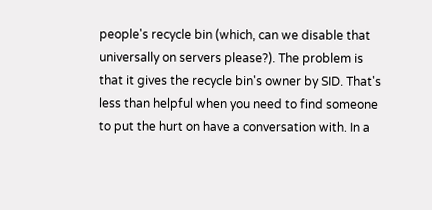people's recycle bin (which, can we disable that universally on servers please?). The problem is that it gives the recycle bin's owner by SID. That's less than helpful when you need to find someone to put the hurt on have a conversation with. In a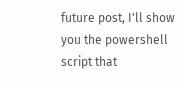future post, I'll show you the powershell script that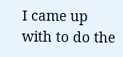I came up with to do the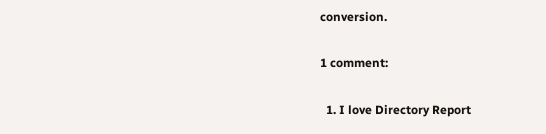conversion.

1 comment:

  1. I love Directory Report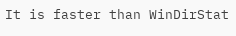It is faster than WinDirStat